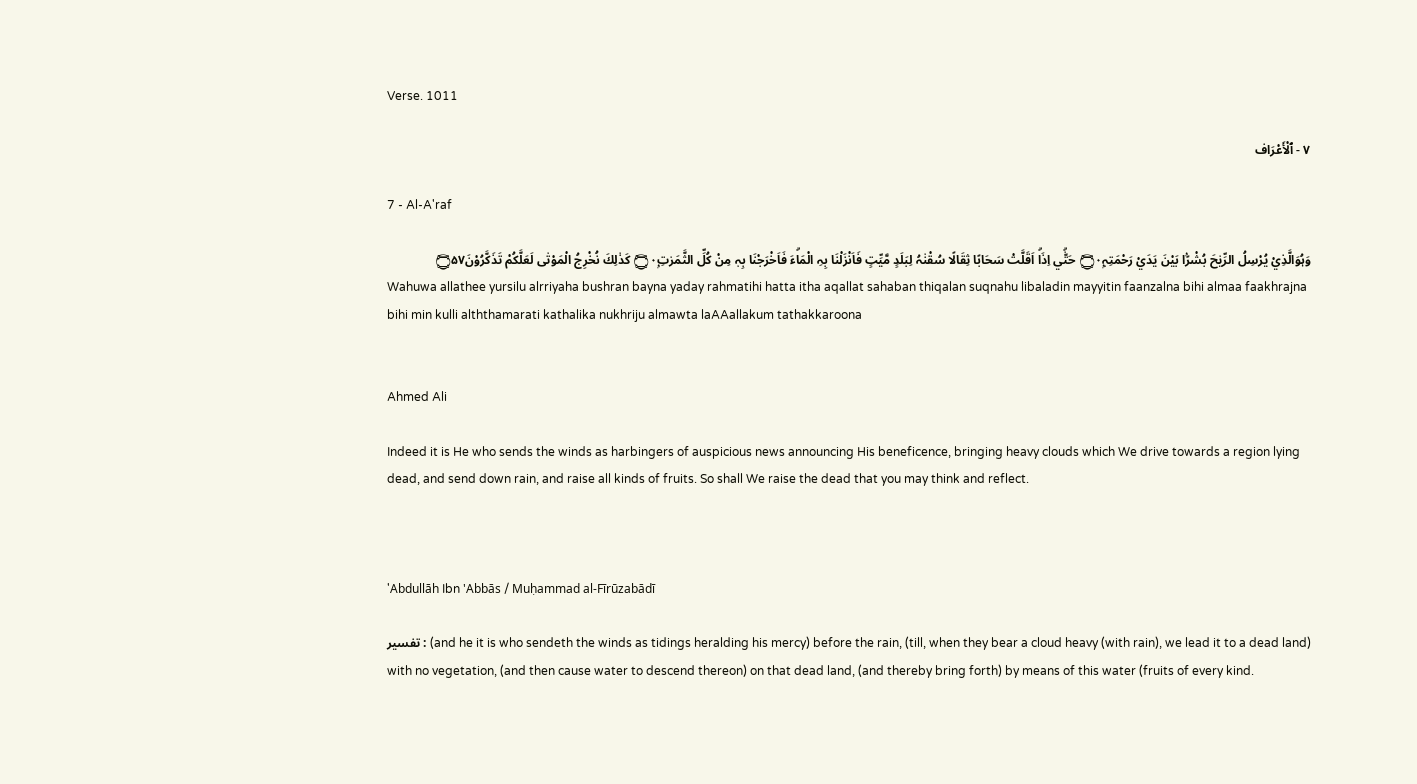Verse. 1011

٧ - ٱلْأَعْرَاف

7 - Al-A'raf

وَہُوَالَّذِيْ يُرْسِلُ الرِّيٰحَ بُشْرًۢا بَيْنَ يَدَيْ رَحْمَتِہٖ۝۰ۭ حَتّٰۗي اِذَاۗ اَقَلَّتْ سَحَابًا ثِقَالًا سُقْنٰہُ لِبَلَدٍ مَّيِّتٍ فَاَنْزَلْنَا بِہِ الْمَاۗءَ فَاَخْرَجْنَا بِہٖ مِنْ كُلِّ الثَّمَرٰتِ۝۰ۭ كَذٰلِكَ نُخْرِجُ الْمَوْتٰى لَعَلَّكُمْ تَذَكَّرُوْنَ۝۵۷
Wahuwa allathee yursilu alrriyaha bushran bayna yaday rahmatihi hatta itha aqallat sahaban thiqalan suqnahu libaladin mayyitin faanzalna bihi almaa faakhrajna bihi min kulli alththamarati kathalika nukhriju almawta laAAallakum tathakkaroona


Ahmed Ali

Indeed it is He who sends the winds as harbingers of auspicious news announcing His beneficence, bringing heavy clouds which We drive towards a region lying dead, and send down rain, and raise all kinds of fruits. So shall We raise the dead that you may think and reflect.



'Abdullāh Ibn 'Abbās / Muḥammad al-Fīrūzabādī

تفسير : (and he it is who sendeth the winds as tidings heralding his mercy) before the rain, (till, when they bear a cloud heavy (with rain), we lead it to a dead land) with no vegetation, (and then cause water to descend thereon) on that dead land, (and thereby bring forth) by means of this water (fruits of every kind.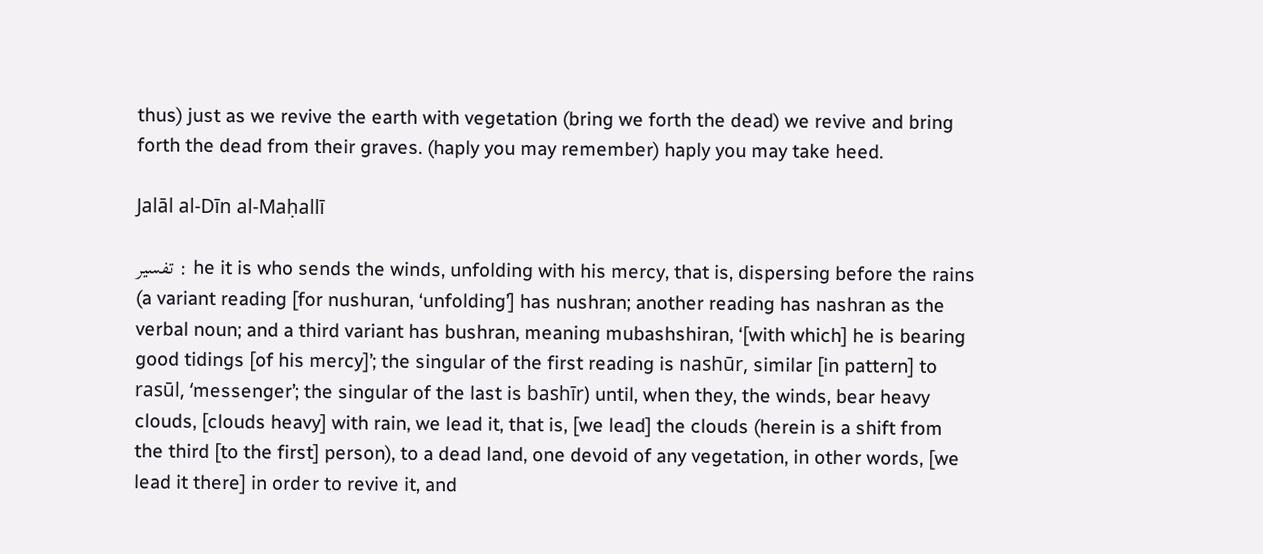thus) just as we revive the earth with vegetation (bring we forth the dead) we revive and bring forth the dead from their graves. (haply you may remember) haply you may take heed.

Jalāl al-Dīn al-Maḥallī

تفسير : he it is who sends the winds, unfolding with his mercy, that is, dispersing before the rains (a variant reading [for nushuran, ‘unfolding’] has nushran; another reading has nashran as the verbal noun; and a third variant has bushran, meaning mubashshiran, ‘[with which] he is bearing good tidings [of his mercy]’; the singular of the first reading is nashūr, similar [in pattern] to rasūl, ‘messenger’; the singular of the last is bashīr) until, when they, the winds, bear heavy clouds, [clouds heavy] with rain, we lead it, that is, [we lead] the clouds (herein is a shift from the third [to the first] person), to a dead land, one devoid of any vegetation, in other words, [we lead it there] in order to revive it, and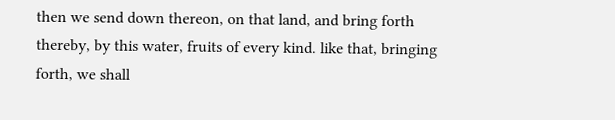then we send down thereon, on that land, and bring forth thereby, by this water, fruits of every kind. like that, bringing forth, we shall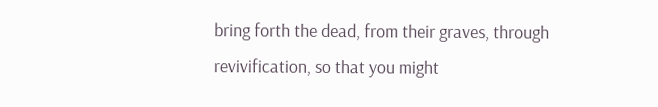bring forth the dead, from their graves, through revivification, so that you might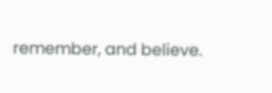remember, and believe.